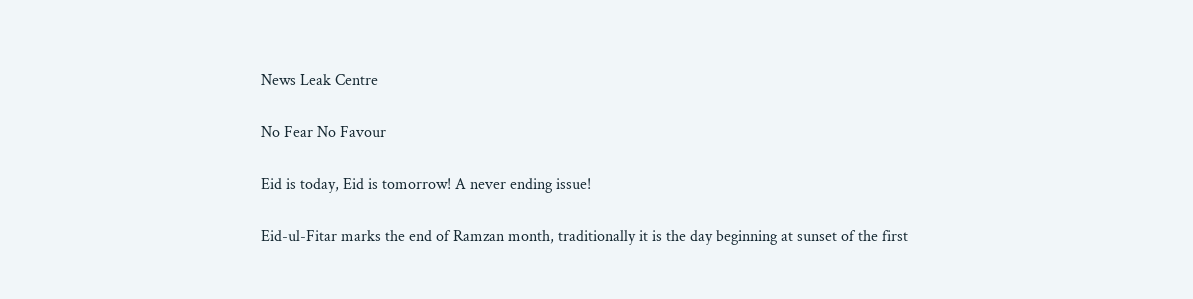News Leak Centre

No Fear No Favour

Eid is today, Eid is tomorrow! A never ending issue!

Eid-ul-Fitar marks the end of Ramzan month, traditionally it is the day beginning at sunset of the first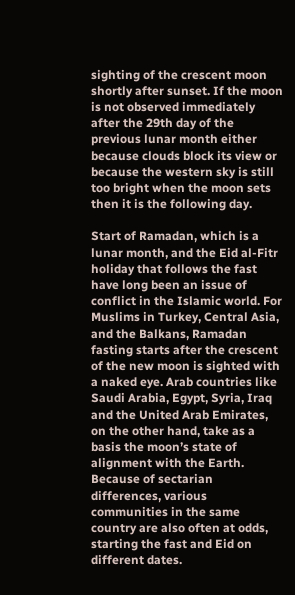sighting of the crescent moon shortly after sunset. If the moon is not observed immediately after the 29th day of the previous lunar month either because clouds block its view or because the western sky is still too bright when the moon sets then it is the following day.

Start of Ramadan, which is a lunar month, and the Eid al-Fitr holiday that follows the fast have long been an issue of conflict in the Islamic world. For Muslims in Turkey, Central Asia, and the Balkans, Ramadan fasting starts after the crescent of the new moon is sighted with a naked eye. Arab countries like Saudi Arabia, Egypt, Syria, Iraq and the United Arab Emirates, on the other hand, take as a basis the moon’s state of alignment with the Earth. Because of sectarian differences, various communities in the same country are also often at odds, starting the fast and Eid on different dates.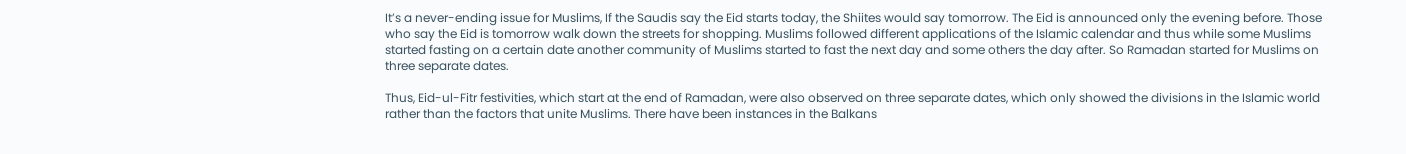It’s a never-ending issue for Muslims, If the Saudis say the Eid starts today, the Shiites would say tomorrow. The Eid is announced only the evening before. Those who say the Eid is tomorrow walk down the streets for shopping. Muslims followed different applications of the Islamic calendar and thus while some Muslims started fasting on a certain date another community of Muslims started to fast the next day and some others the day after. So Ramadan started for Muslims on three separate dates.

Thus, Eid-ul-Fitr festivities, which start at the end of Ramadan, were also observed on three separate dates, which only showed the divisions in the Islamic world rather than the factors that unite Muslims. There have been instances in the Balkans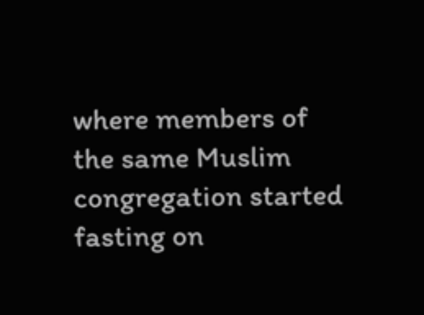where members of the same Muslim congregation started fasting on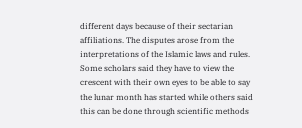different days because of their sectarian affiliations. The disputes arose from the interpretations of the Islamic laws and rules. Some scholars said they have to view the crescent with their own eyes to be able to say the lunar month has started while others said this can be done through scientific methods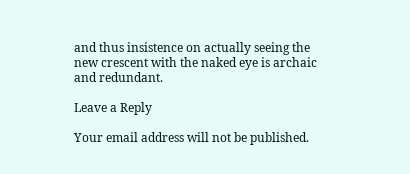and thus insistence on actually seeing the new crescent with the naked eye is archaic and redundant.

Leave a Reply

Your email address will not be published.